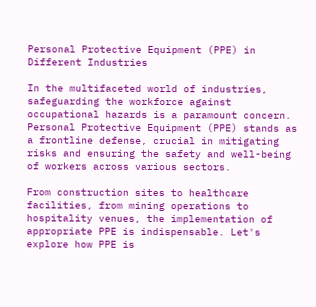Personal Protective Equipment (PPE) in Different Industries

In the multifaceted world of industries, safeguarding the workforce against occupational hazards is a paramount concern. Personal Protective Equipment (PPE) stands as a frontline defense, crucial in mitigating risks and ensuring the safety and well-being of workers across various sectors.

From construction sites to healthcare facilities, from mining operations to hospitality venues, the implementation of appropriate PPE is indispensable. Let's explore how PPE is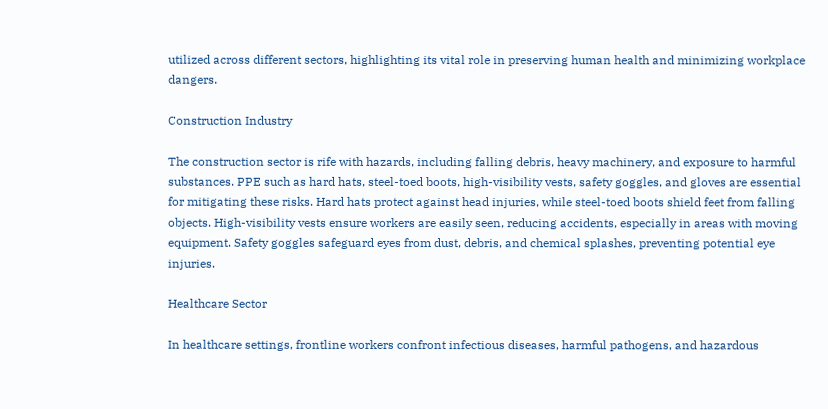utilized across different sectors, highlighting its vital role in preserving human health and minimizing workplace dangers.

Construction Industry

The construction sector is rife with hazards, including falling debris, heavy machinery, and exposure to harmful substances. PPE such as hard hats, steel-toed boots, high-visibility vests, safety goggles, and gloves are essential for mitigating these risks. Hard hats protect against head injuries, while steel-toed boots shield feet from falling objects. High-visibility vests ensure workers are easily seen, reducing accidents, especially in areas with moving equipment. Safety goggles safeguard eyes from dust, debris, and chemical splashes, preventing potential eye injuries.

Healthcare Sector

In healthcare settings, frontline workers confront infectious diseases, harmful pathogens, and hazardous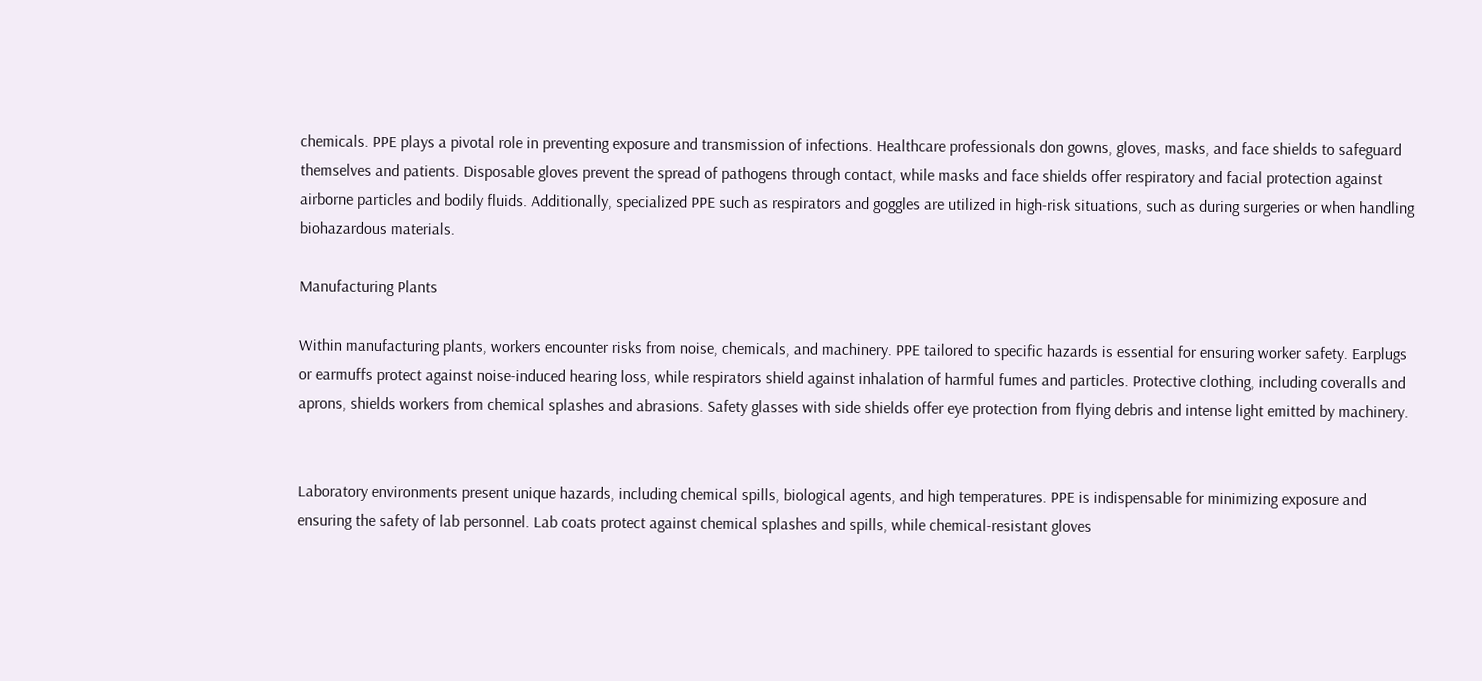chemicals. PPE plays a pivotal role in preventing exposure and transmission of infections. Healthcare professionals don gowns, gloves, masks, and face shields to safeguard themselves and patients. Disposable gloves prevent the spread of pathogens through contact, while masks and face shields offer respiratory and facial protection against airborne particles and bodily fluids. Additionally, specialized PPE such as respirators and goggles are utilized in high-risk situations, such as during surgeries or when handling biohazardous materials.

Manufacturing Plants

Within manufacturing plants, workers encounter risks from noise, chemicals, and machinery. PPE tailored to specific hazards is essential for ensuring worker safety. Earplugs or earmuffs protect against noise-induced hearing loss, while respirators shield against inhalation of harmful fumes and particles. Protective clothing, including coveralls and aprons, shields workers from chemical splashes and abrasions. Safety glasses with side shields offer eye protection from flying debris and intense light emitted by machinery.


Laboratory environments present unique hazards, including chemical spills, biological agents, and high temperatures. PPE is indispensable for minimizing exposure and ensuring the safety of lab personnel. Lab coats protect against chemical splashes and spills, while chemical-resistant gloves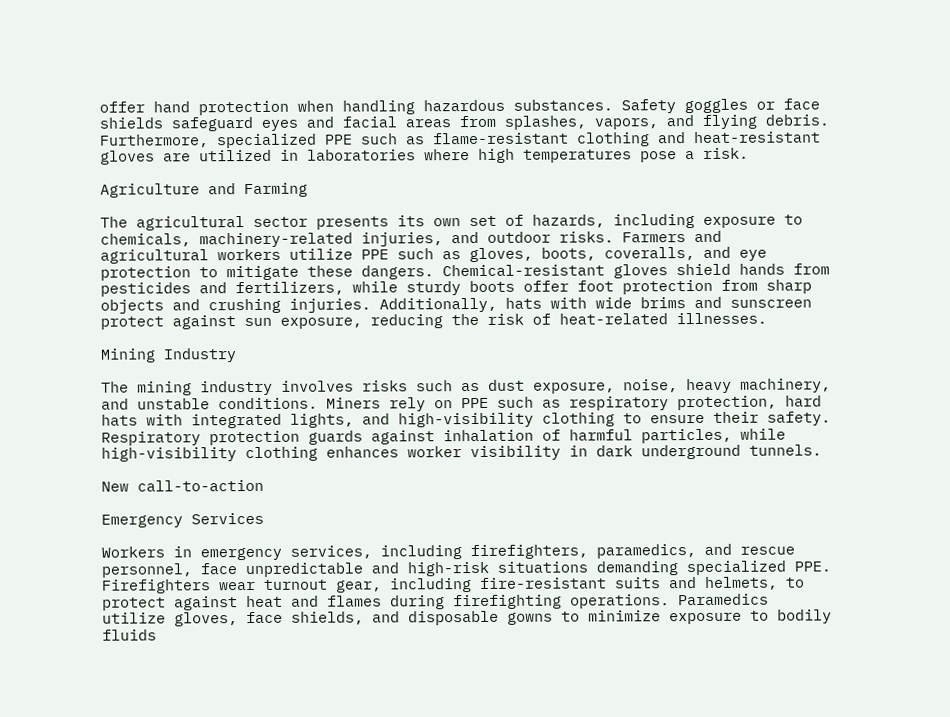offer hand protection when handling hazardous substances. Safety goggles or face shields safeguard eyes and facial areas from splashes, vapors, and flying debris. Furthermore, specialized PPE such as flame-resistant clothing and heat-resistant gloves are utilized in laboratories where high temperatures pose a risk.

Agriculture and Farming

The agricultural sector presents its own set of hazards, including exposure to chemicals, machinery-related injuries, and outdoor risks. Farmers and agricultural workers utilize PPE such as gloves, boots, coveralls, and eye protection to mitigate these dangers. Chemical-resistant gloves shield hands from pesticides and fertilizers, while sturdy boots offer foot protection from sharp objects and crushing injuries. Additionally, hats with wide brims and sunscreen protect against sun exposure, reducing the risk of heat-related illnesses.

Mining Industry

The mining industry involves risks such as dust exposure, noise, heavy machinery, and unstable conditions. Miners rely on PPE such as respiratory protection, hard hats with integrated lights, and high-visibility clothing to ensure their safety. Respiratory protection guards against inhalation of harmful particles, while high-visibility clothing enhances worker visibility in dark underground tunnels.

New call-to-action

Emergency Services

Workers in emergency services, including firefighters, paramedics, and rescue personnel, face unpredictable and high-risk situations demanding specialized PPE. Firefighters wear turnout gear, including fire-resistant suits and helmets, to protect against heat and flames during firefighting operations. Paramedics utilize gloves, face shields, and disposable gowns to minimize exposure to bodily fluids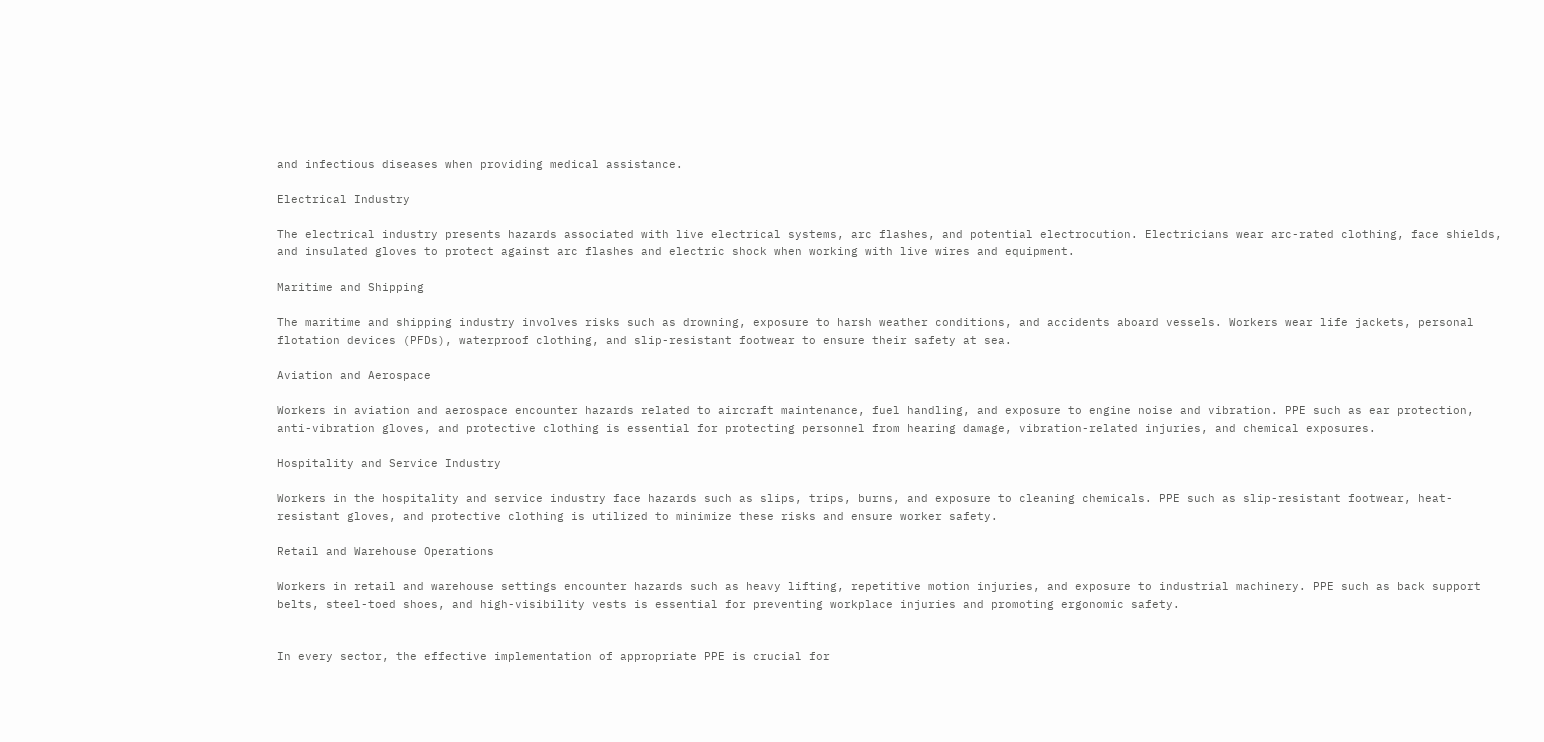and infectious diseases when providing medical assistance.

Electrical Industry

The electrical industry presents hazards associated with live electrical systems, arc flashes, and potential electrocution. Electricians wear arc-rated clothing, face shields, and insulated gloves to protect against arc flashes and electric shock when working with live wires and equipment.

Maritime and Shipping

The maritime and shipping industry involves risks such as drowning, exposure to harsh weather conditions, and accidents aboard vessels. Workers wear life jackets, personal flotation devices (PFDs), waterproof clothing, and slip-resistant footwear to ensure their safety at sea.

Aviation and Aerospace

Workers in aviation and aerospace encounter hazards related to aircraft maintenance, fuel handling, and exposure to engine noise and vibration. PPE such as ear protection, anti-vibration gloves, and protective clothing is essential for protecting personnel from hearing damage, vibration-related injuries, and chemical exposures.

Hospitality and Service Industry

Workers in the hospitality and service industry face hazards such as slips, trips, burns, and exposure to cleaning chemicals. PPE such as slip-resistant footwear, heat-resistant gloves, and protective clothing is utilized to minimize these risks and ensure worker safety.

Retail and Warehouse Operations

Workers in retail and warehouse settings encounter hazards such as heavy lifting, repetitive motion injuries, and exposure to industrial machinery. PPE such as back support belts, steel-toed shoes, and high-visibility vests is essential for preventing workplace injuries and promoting ergonomic safety.


In every sector, the effective implementation of appropriate PPE is crucial for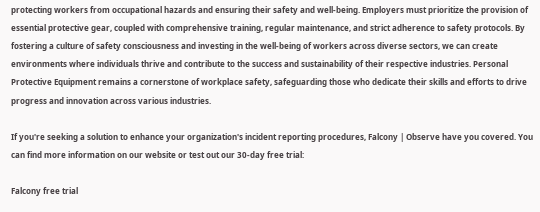protecting workers from occupational hazards and ensuring their safety and well-being. Employers must prioritize the provision of essential protective gear, coupled with comprehensive training, regular maintenance, and strict adherence to safety protocols. By fostering a culture of safety consciousness and investing in the well-being of workers across diverse sectors, we can create environments where individuals thrive and contribute to the success and sustainability of their respective industries. Personal Protective Equipment remains a cornerstone of workplace safety, safeguarding those who dedicate their skills and efforts to drive progress and innovation across various industries.

If you're seeking a solution to enhance your organization's incident reporting procedures, Falcony | Observe have you covered. You can find more information on our website or test out our 30-day free trial:

Falcony free trial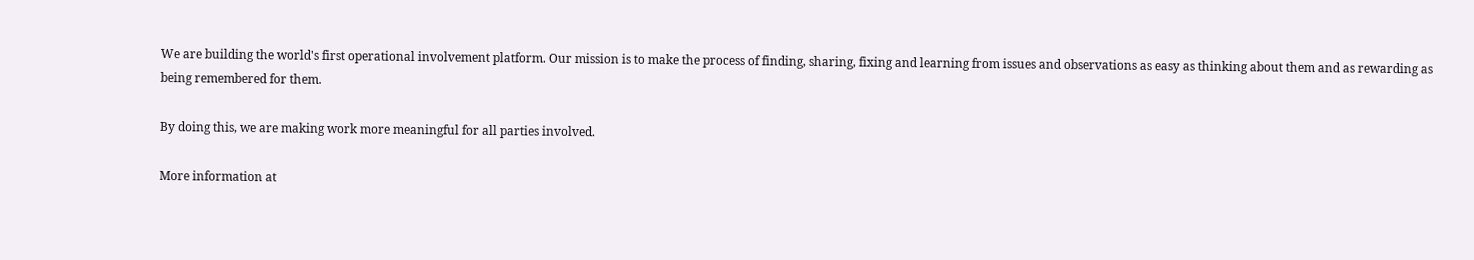We are building the world's first operational involvement platform. Our mission is to make the process of finding, sharing, fixing and learning from issues and observations as easy as thinking about them and as rewarding as being remembered for them.

By doing this, we are making work more meaningful for all parties involved.

More information at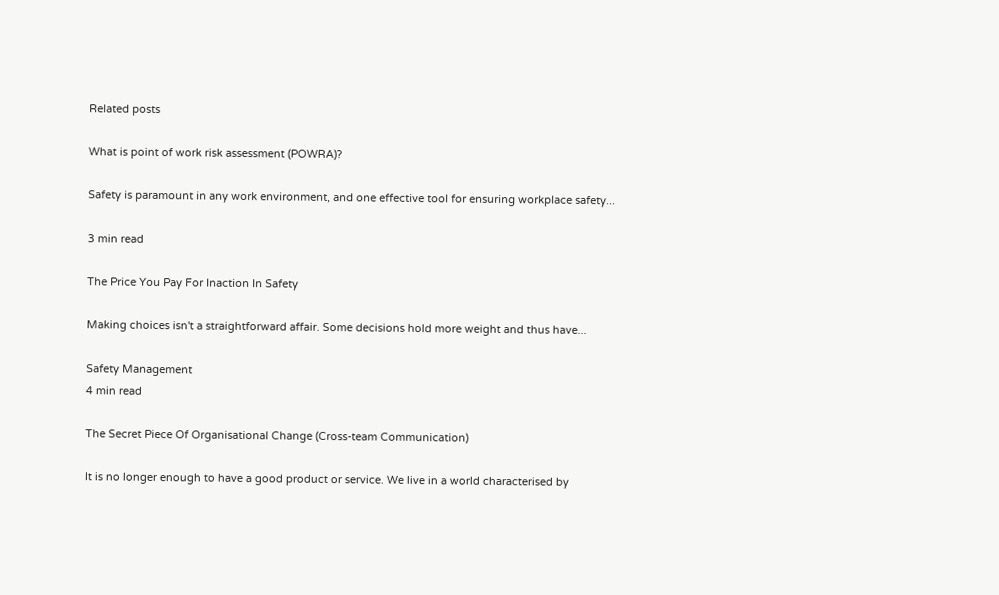Related posts

What is point of work risk assessment (POWRA)?

Safety is paramount in any work environment, and one effective tool for ensuring workplace safety...

3 min read

The Price You Pay For Inaction In Safety

Making choices isn't a straightforward affair. Some decisions hold more weight and thus have...

Safety Management
4 min read

The Secret Piece Of Organisational Change (Cross-team Communication)

It is no longer enough to have a good product or service. We live in a world characterised by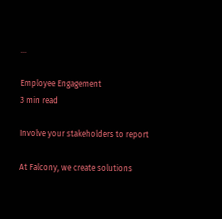...

Employee Engagement
3 min read

Involve your stakeholders to report

At Falcony, we create solutions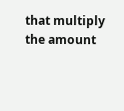that multiply the amount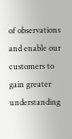of observations and enable our customers to gain greater understanding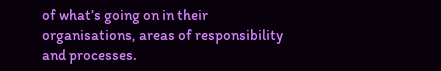of what’s going on in their organisations, areas of responsibility and processes.